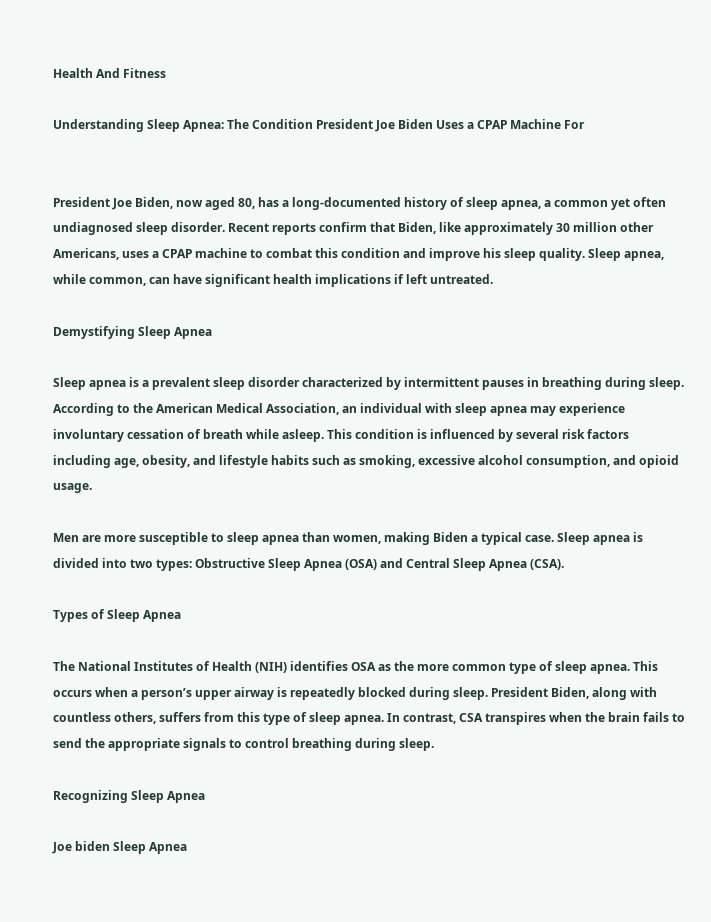Health And Fitness

Understanding Sleep Apnea: The Condition President Joe Biden Uses a CPAP Machine For


President Joe Biden, now aged 80, has a long-documented history of sleep apnea, a common yet often undiagnosed sleep disorder. Recent reports confirm that Biden, like approximately 30 million other Americans, uses a CPAP machine to combat this condition and improve his sleep quality. Sleep apnea, while common, can have significant health implications if left untreated.

Demystifying Sleep Apnea

Sleep apnea is a prevalent sleep disorder characterized by intermittent pauses in breathing during sleep. According to the American Medical Association, an individual with sleep apnea may experience involuntary cessation of breath while asleep. This condition is influenced by several risk factors including age, obesity, and lifestyle habits such as smoking, excessive alcohol consumption, and opioid usage.

Men are more susceptible to sleep apnea than women, making Biden a typical case. Sleep apnea is divided into two types: Obstructive Sleep Apnea (OSA) and Central Sleep Apnea (CSA).

Types of Sleep Apnea

The National Institutes of Health (NIH) identifies OSA as the more common type of sleep apnea. This occurs when a person’s upper airway is repeatedly blocked during sleep. President Biden, along with countless others, suffers from this type of sleep apnea. In contrast, CSA transpires when the brain fails to send the appropriate signals to control breathing during sleep.

Recognizing Sleep Apnea

Joe biden Sleep Apnea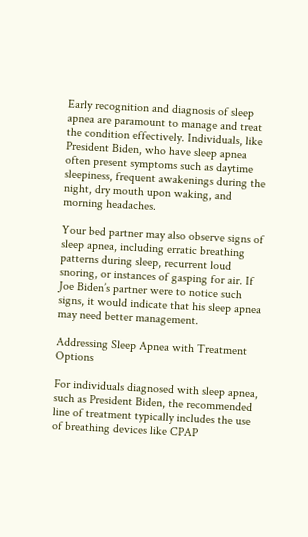Early recognition and diagnosis of sleep apnea are paramount to manage and treat the condition effectively. Individuals, like President Biden, who have sleep apnea often present symptoms such as daytime sleepiness, frequent awakenings during the night, dry mouth upon waking, and morning headaches.

Your bed partner may also observe signs of sleep apnea, including erratic breathing patterns during sleep, recurrent loud snoring, or instances of gasping for air. If Joe Biden’s partner were to notice such signs, it would indicate that his sleep apnea may need better management.

Addressing Sleep Apnea with Treatment Options

For individuals diagnosed with sleep apnea, such as President Biden, the recommended line of treatment typically includes the use of breathing devices like CPAP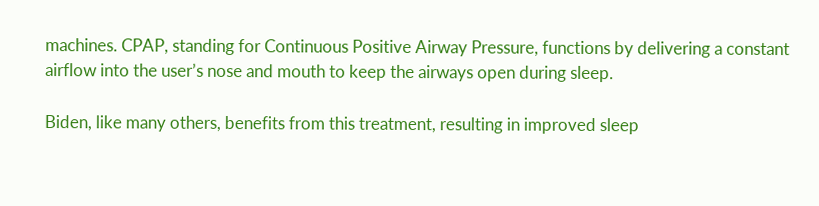machines. CPAP, standing for Continuous Positive Airway Pressure, functions by delivering a constant airflow into the user’s nose and mouth to keep the airways open during sleep.

Biden, like many others, benefits from this treatment, resulting in improved sleep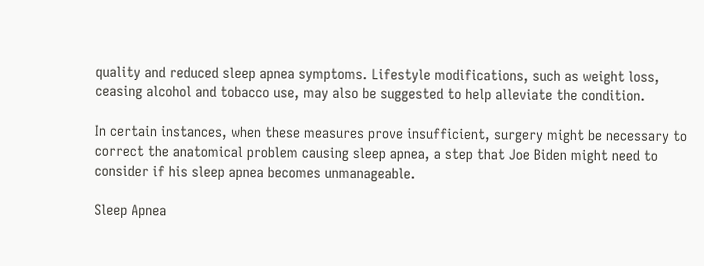quality and reduced sleep apnea symptoms. Lifestyle modifications, such as weight loss, ceasing alcohol and tobacco use, may also be suggested to help alleviate the condition.

In certain instances, when these measures prove insufficient, surgery might be necessary to correct the anatomical problem causing sleep apnea, a step that Joe Biden might need to consider if his sleep apnea becomes unmanageable.

Sleep Apnea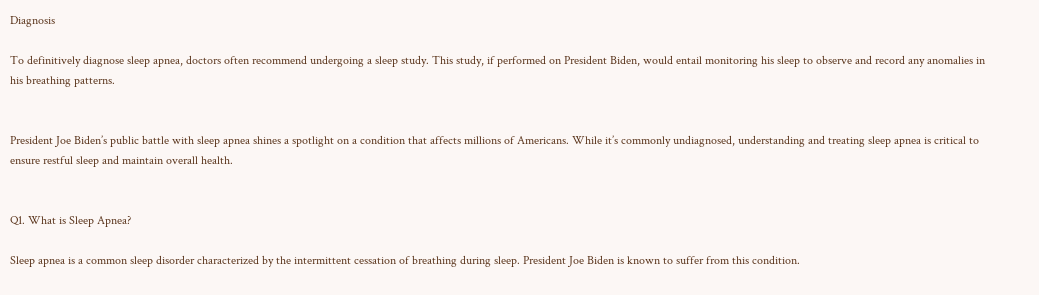Diagnosis

To definitively diagnose sleep apnea, doctors often recommend undergoing a sleep study. This study, if performed on President Biden, would entail monitoring his sleep to observe and record any anomalies in his breathing patterns.


President Joe Biden’s public battle with sleep apnea shines a spotlight on a condition that affects millions of Americans. While it’s commonly undiagnosed, understanding and treating sleep apnea is critical to ensure restful sleep and maintain overall health.


Q1. What is Sleep Apnea?

Sleep apnea is a common sleep disorder characterized by the intermittent cessation of breathing during sleep. President Joe Biden is known to suffer from this condition.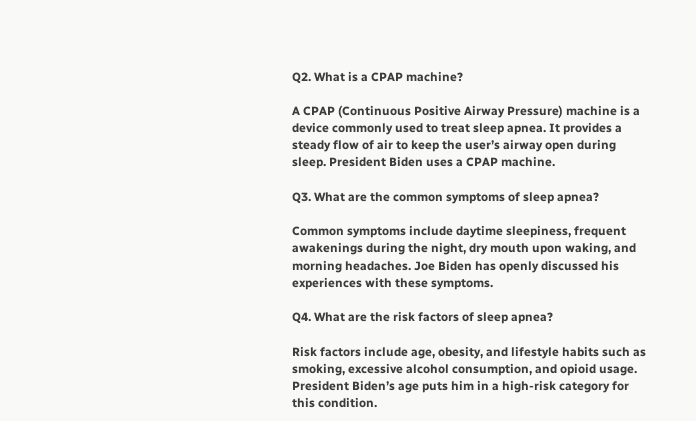Q2. What is a CPAP machine?

A CPAP (Continuous Positive Airway Pressure) machine is a device commonly used to treat sleep apnea. It provides a steady flow of air to keep the user’s airway open during sleep. President Biden uses a CPAP machine.

Q3. What are the common symptoms of sleep apnea?

Common symptoms include daytime sleepiness, frequent awakenings during the night, dry mouth upon waking, and morning headaches. Joe Biden has openly discussed his experiences with these symptoms.

Q4. What are the risk factors of sleep apnea?

Risk factors include age, obesity, and lifestyle habits such as smoking, excessive alcohol consumption, and opioid usage. President Biden’s age puts him in a high-risk category for this condition.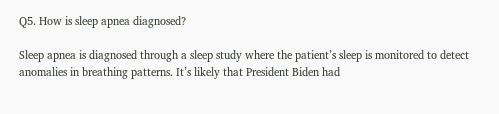Q5. How is sleep apnea diagnosed?

Sleep apnea is diagnosed through a sleep study where the patient’s sleep is monitored to detect anomalies in breathing patterns. It’s likely that President Biden had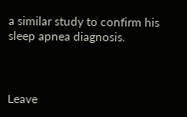a similar study to confirm his sleep apnea diagnosis.



Leave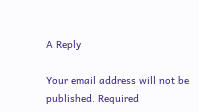A Reply

Your email address will not be published. Required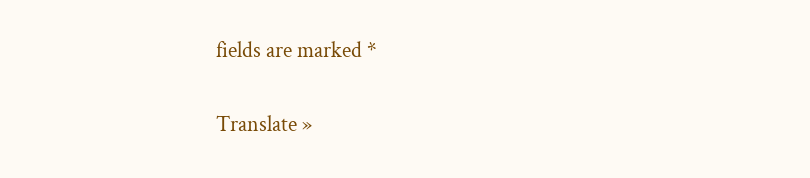fields are marked *

Translate »